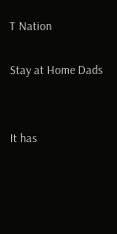T Nation

Stay at Home Dads


It has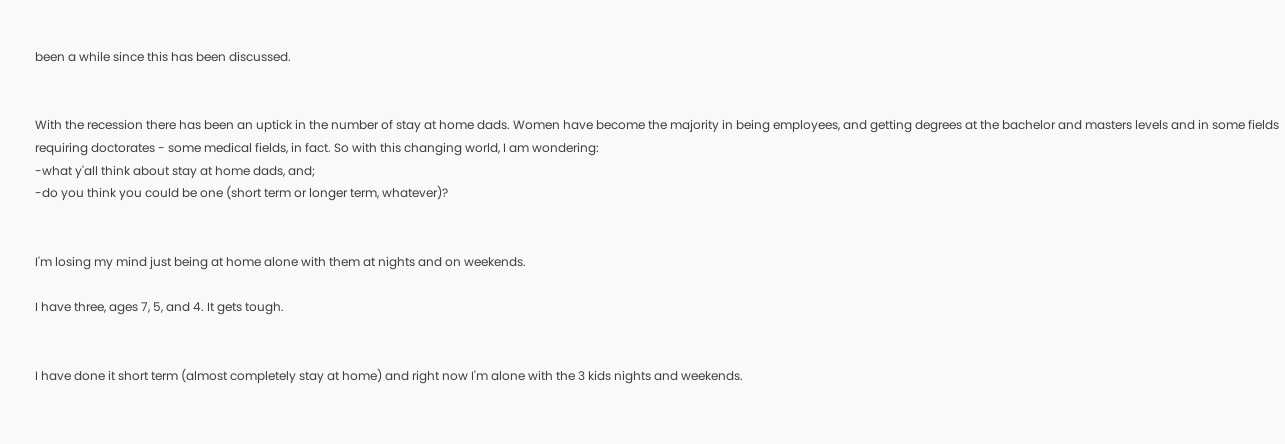been a while since this has been discussed.


With the recession there has been an uptick in the number of stay at home dads. Women have become the majority in being employees, and getting degrees at the bachelor and masters levels and in some fields requiring doctorates - some medical fields, in fact. So with this changing world, I am wondering:
-what y'all think about stay at home dads, and;
-do you think you could be one (short term or longer term, whatever)?


I'm losing my mind just being at home alone with them at nights and on weekends.

I have three, ages 7, 5, and 4. It gets tough.


I have done it short term (almost completely stay at home) and right now I'm alone with the 3 kids nights and weekends.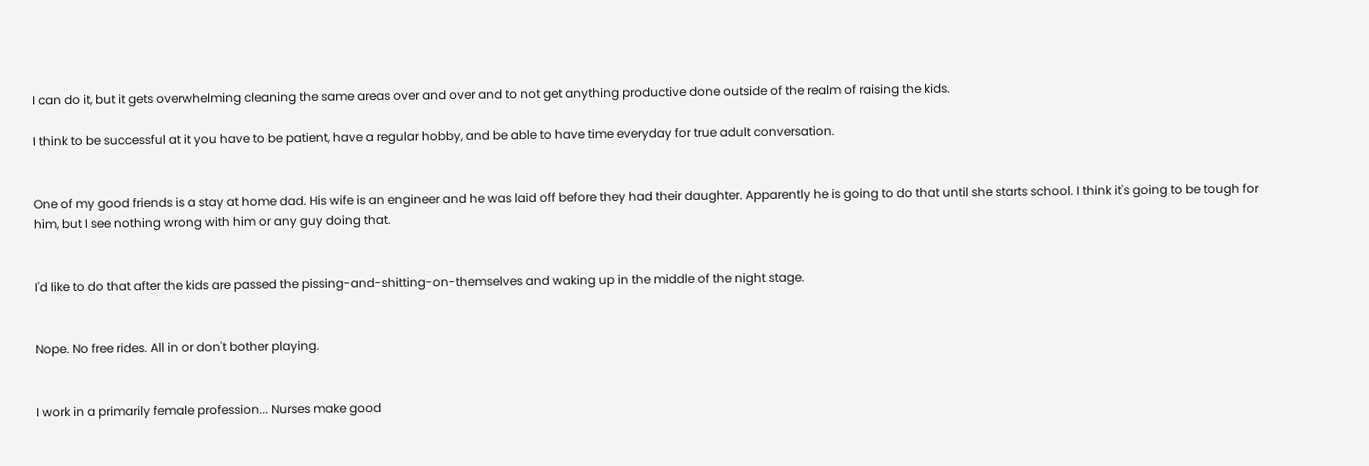I can do it, but it gets overwhelming cleaning the same areas over and over and to not get anything productive done outside of the realm of raising the kids.

I think to be successful at it you have to be patient, have a regular hobby, and be able to have time everyday for true adult conversation.


One of my good friends is a stay at home dad. His wife is an engineer and he was laid off before they had their daughter. Apparently he is going to do that until she starts school. I think it's going to be tough for him, but I see nothing wrong with him or any guy doing that.


I'd like to do that after the kids are passed the pissing-and-shitting-on-themselves and waking up in the middle of the night stage.


Nope. No free rides. All in or don't bother playing.


I work in a primarily female profession... Nurses make good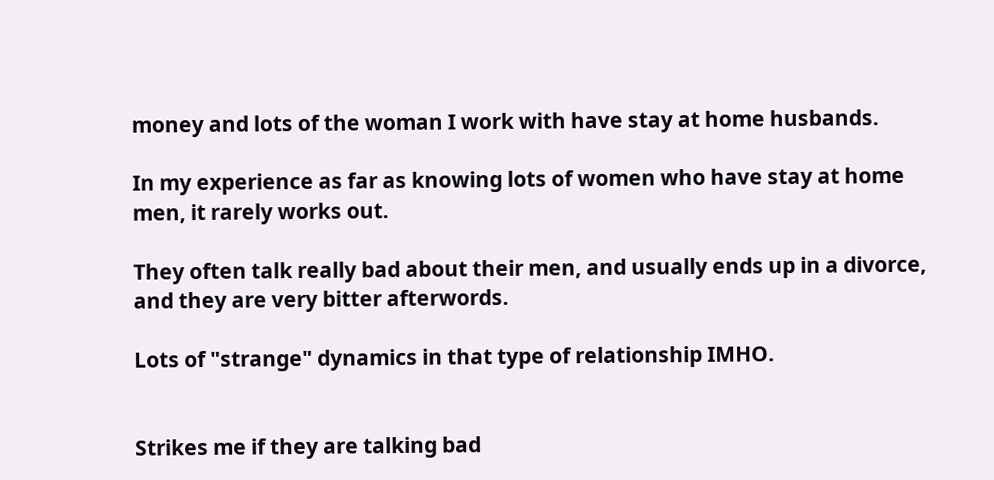money and lots of the woman I work with have stay at home husbands.

In my experience as far as knowing lots of women who have stay at home men, it rarely works out.

They often talk really bad about their men, and usually ends up in a divorce, and they are very bitter afterwords.

Lots of "strange" dynamics in that type of relationship IMHO.


Strikes me if they are talking bad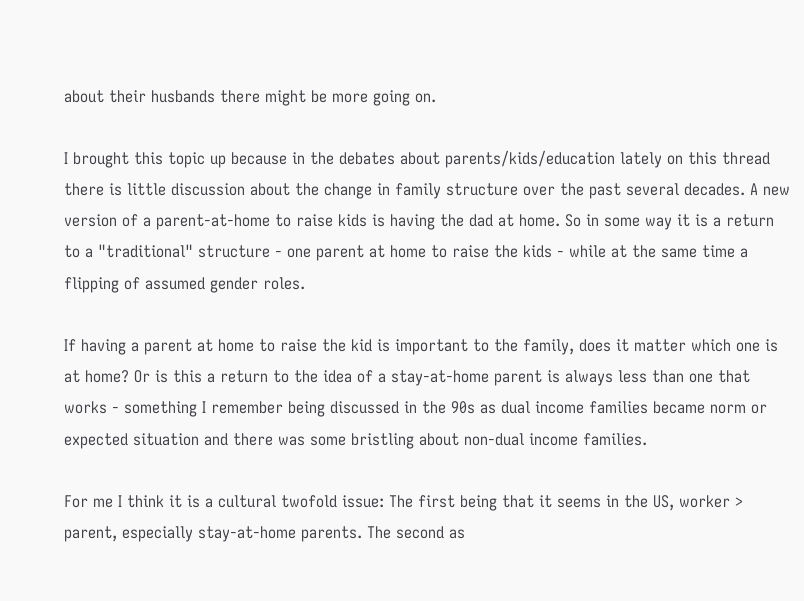about their husbands there might be more going on.

I brought this topic up because in the debates about parents/kids/education lately on this thread there is little discussion about the change in family structure over the past several decades. A new version of a parent-at-home to raise kids is having the dad at home. So in some way it is a return to a "traditional" structure - one parent at home to raise the kids - while at the same time a flipping of assumed gender roles.

If having a parent at home to raise the kid is important to the family, does it matter which one is at home? Or is this a return to the idea of a stay-at-home parent is always less than one that works - something I remember being discussed in the 90s as dual income families became norm or expected situation and there was some bristling about non-dual income families.

For me I think it is a cultural twofold issue: The first being that it seems in the US, worker > parent, especially stay-at-home parents. The second as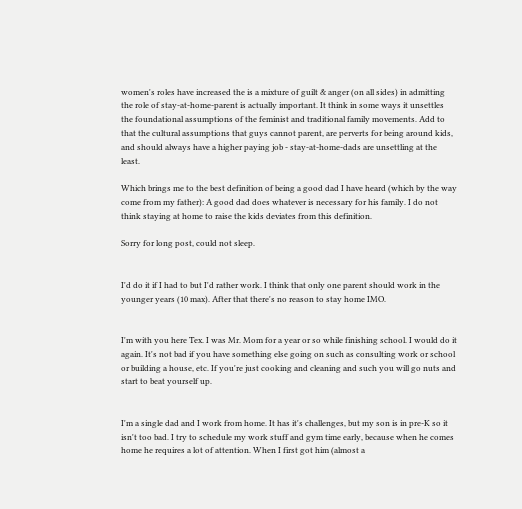women's roles have increased the is a mixture of guilt & anger (on all sides) in admitting the role of stay-at-home-parent is actually important. It think in some ways it unsettles the foundational assumptions of the feminist and traditional family movements. Add to that the cultural assumptions that guys cannot parent, are perverts for being around kids, and should always have a higher paying job - stay-at-home-dads are unsettling at the least.

Which brings me to the best definition of being a good dad I have heard (which by the way come from my father): A good dad does whatever is necessary for his family. I do not think staying at home to raise the kids deviates from this definition.

Sorry for long post, could not sleep.


I'd do it if I had to but I'd rather work. I think that only one parent should work in the younger years (10 max). After that there's no reason to stay home IMO.


I'm with you here Tex. I was Mr. Mom for a year or so while finishing school. I would do it again. It's not bad if you have something else going on such as consulting work or school or building a house, etc. If you're just cooking and cleaning and such you will go nuts and start to beat yourself up.


I'm a single dad and I work from home. It has it's challenges, but my son is in pre-K so it isn't too bad. I try to schedule my work stuff and gym time early, because when he comes home he requires a lot of attention. When I first got him (almost a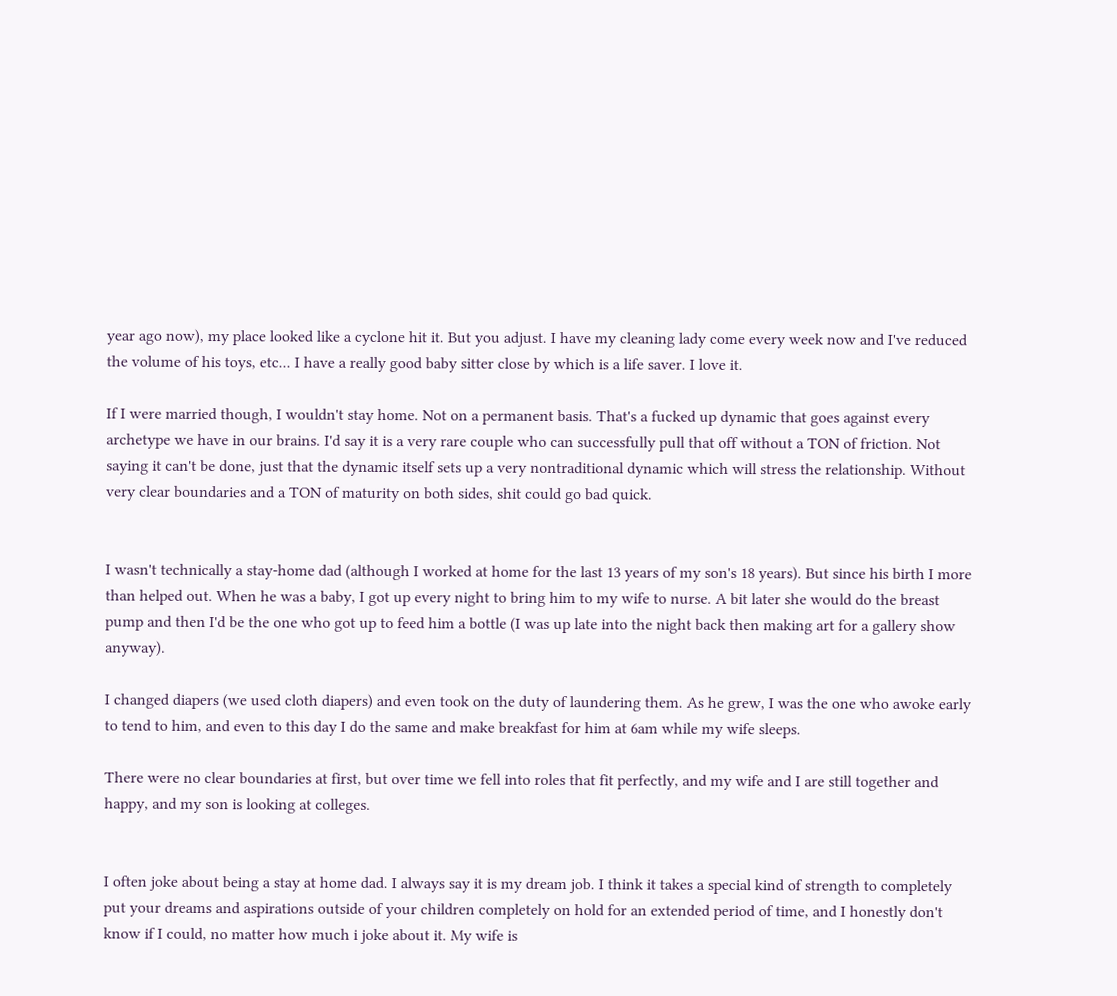year ago now), my place looked like a cyclone hit it. But you adjust. I have my cleaning lady come every week now and I've reduced the volume of his toys, etc... I have a really good baby sitter close by which is a life saver. I love it.

If I were married though, I wouldn't stay home. Not on a permanent basis. That's a fucked up dynamic that goes against every archetype we have in our brains. I'd say it is a very rare couple who can successfully pull that off without a TON of friction. Not saying it can't be done, just that the dynamic itself sets up a very nontraditional dynamic which will stress the relationship. Without very clear boundaries and a TON of maturity on both sides, shit could go bad quick.


I wasn't technically a stay-home dad (although I worked at home for the last 13 years of my son's 18 years). But since his birth I more than helped out. When he was a baby, I got up every night to bring him to my wife to nurse. A bit later she would do the breast pump and then I'd be the one who got up to feed him a bottle (I was up late into the night back then making art for a gallery show anyway).

I changed diapers (we used cloth diapers) and even took on the duty of laundering them. As he grew, I was the one who awoke early to tend to him, and even to this day I do the same and make breakfast for him at 6am while my wife sleeps.

There were no clear boundaries at first, but over time we fell into roles that fit perfectly, and my wife and I are still together and happy, and my son is looking at colleges.


I often joke about being a stay at home dad. I always say it is my dream job. I think it takes a special kind of strength to completely put your dreams and aspirations outside of your children completely on hold for an extended period of time, and I honestly don't know if I could, no matter how much i joke about it. My wife is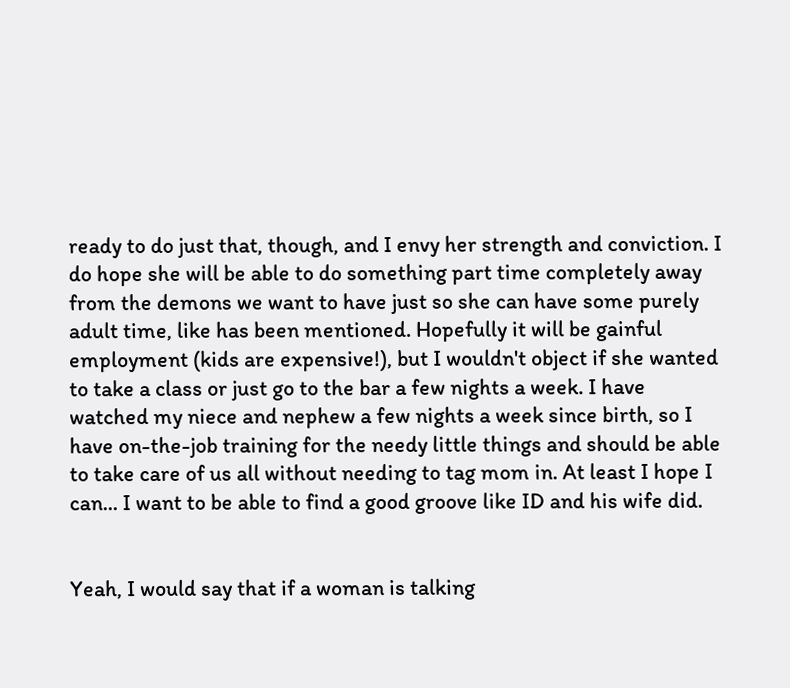ready to do just that, though, and I envy her strength and conviction. I do hope she will be able to do something part time completely away from the demons we want to have just so she can have some purely adult time, like has been mentioned. Hopefully it will be gainful employment (kids are expensive!), but I wouldn't object if she wanted to take a class or just go to the bar a few nights a week. I have watched my niece and nephew a few nights a week since birth, so I have on-the-job training for the needy little things and should be able to take care of us all without needing to tag mom in. At least I hope I can... I want to be able to find a good groove like ID and his wife did.


Yeah, I would say that if a woman is talking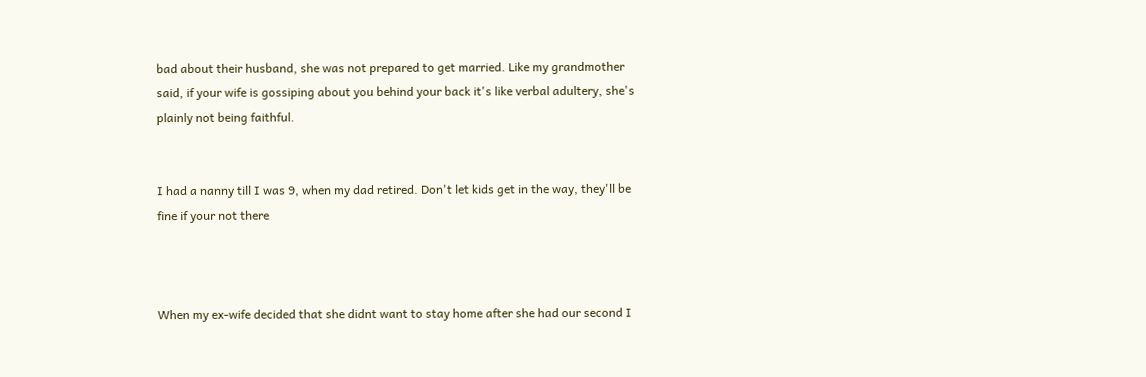bad about their husband, she was not prepared to get married. Like my grandmother said, if your wife is gossiping about you behind your back it's like verbal adultery, she's plainly not being faithful.


I had a nanny till I was 9, when my dad retired. Don't let kids get in the way, they'll be fine if your not there



When my ex-wife decided that she didnt want to stay home after she had our second I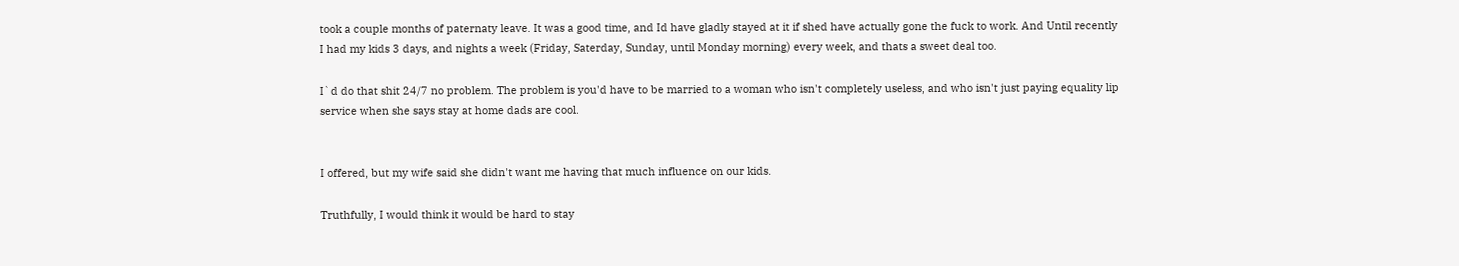took a couple months of paternaty leave. It was a good time, and Id have gladly stayed at it if shed have actually gone the fuck to work. And Until recently I had my kids 3 days, and nights a week (Friday, Saterday, Sunday, until Monday morning) every week, and thats a sweet deal too.

I`d do that shit 24/7 no problem. The problem is you'd have to be married to a woman who isn't completely useless, and who isn't just paying equality lip service when she says stay at home dads are cool.


I offered, but my wife said she didn't want me having that much influence on our kids.

Truthfully, I would think it would be hard to stay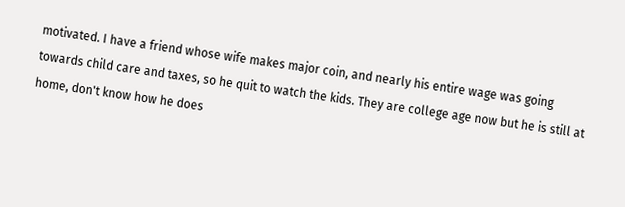motivated. I have a friend whose wife makes major coin, and nearly his entire wage was going towards child care and taxes, so he quit to watch the kids. They are college age now but he is still at home, don't know how he does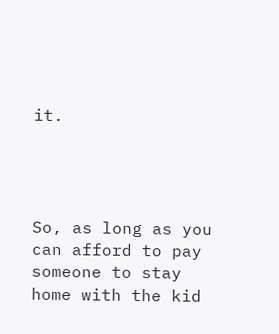it.




So, as long as you can afford to pay someone to stay home with the kid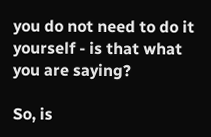you do not need to do it yourself - is that what you are saying?

So, is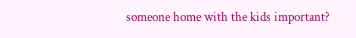someone home with the kids important?